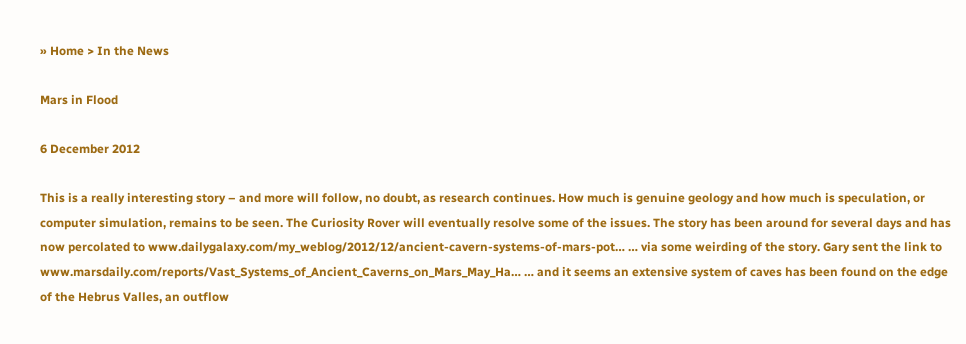» Home > In the News

Mars in Flood

6 December 2012

This is a really interesting story – and more will follow, no doubt, as research continues. How much is genuine geology and how much is speculation, or computer simulation, remains to be seen. The Curiosity Rover will eventually resolve some of the issues. The story has been around for several days and has now percolated to www.dailygalaxy.com/my_weblog/2012/12/ancient-cavern-systems-of-mars-pot… … via some weirding of the story. Gary sent the link to www.marsdaily.com/reports/Vast_Systems_of_Ancient_Caverns_on_Mars_May_Ha… … and it seems an extensive system of caves has been found on the edge of the Hebrus Valles, an outflow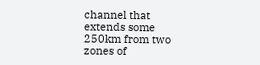channel that extends some 250km from two zones of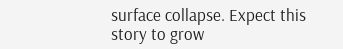surface collapse. Expect this story to grow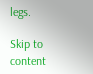legs.

Skip to content